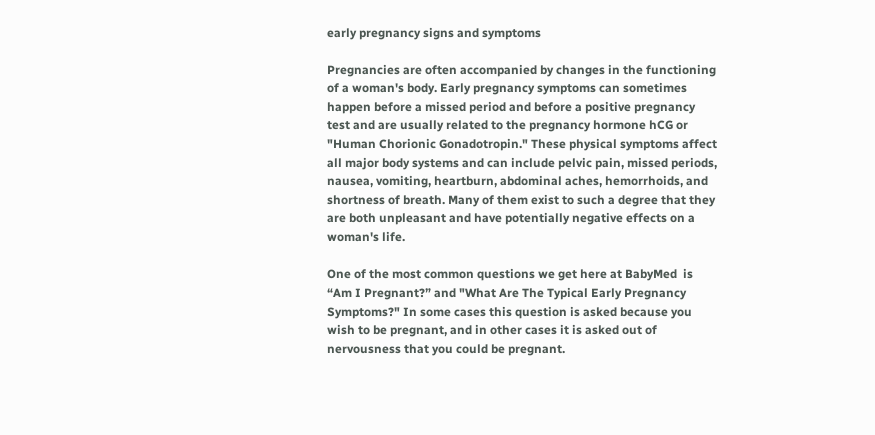early pregnancy signs and symptoms

Pregnancies are often accompanied by changes in the functioning of a woman's body. Early pregnancy symptoms can sometimes happen before a missed period and before a positive pregnancy test and are usually related to the pregnancy hormone hCG or "Human Chorionic Gonadotropin." These physical symptoms affect all major body systems and can include pelvic pain, missed periods, nausea, vomiting, heartburn, abdominal aches, hemorrhoids, and shortness of breath. Many of them exist to such a degree that they are both unpleasant and have potentially negative effects on a woman's life.

One of the most common questions we get here at BabyMed  is “Am I Pregnant?” and "What Are The Typical Early Pregnancy Symptoms?" In some cases this question is asked because you wish to be pregnant, and in other cases it is asked out of nervousness that you could be pregnant.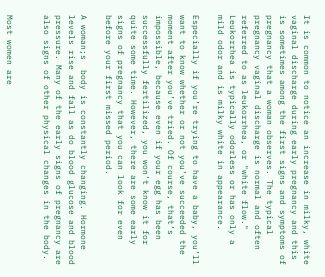It is common to notice an increase in milky, white vaginal discharge during early pregnancy and this is sometimes among the first signs and symptoms of pregnancy that a woman observes. The typical pregnancy vaginal discharge is normal and often referred to as leukorrhea, or "white flow." Leukorrhea is typically odorless or has only a mild odor and is milky white in appearance.

Especially if you’re trying to have a baby, you’ll want to know whether or not you’ve succeeded the moment after you’ve tried. Of course, that’s impossible, because even if your egg has been successfully fertilized, you won’t know it for quite some time. However, there are some early signs of pregnancy that you can look for even before your first missed period.

A woman;s  body is constantly changing. Hormone levels rise and fall as do blood glucose and blood pressure. Many of the early signs of pregnancy are also signs of other physical changes in the body.


Most women are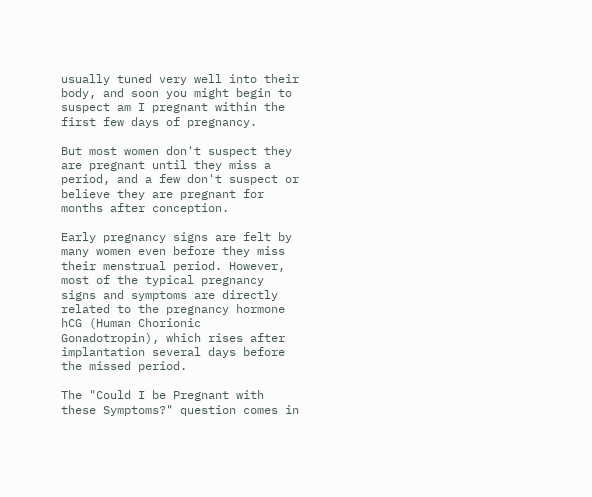usually tuned very well into their body, and soon you might begin to suspect am I pregnant within the first few days of pregnancy.

But most women don't suspect they are pregnant until they miss a period, and a few don't suspect or believe they are pregnant for months after conception.

Early pregnancy signs are felt by many women even before they miss their menstrual period. However, most of the typical pregnancy signs and symptoms are directly related to the pregnancy hormone hCG (Human Chorionic Gonadotropin), which rises after implantation several days before the missed period.

The "Could I be Pregnant with these Symptoms?" question comes in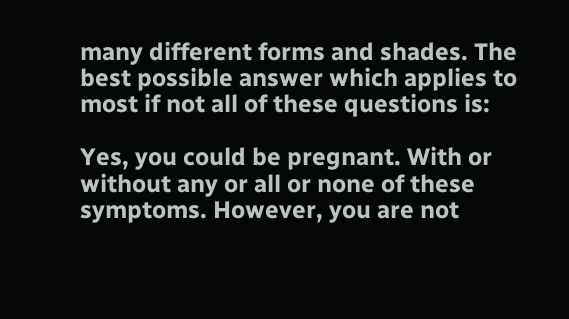many different forms and shades. The best possible answer which applies to most if not all of these questions is:

Yes, you could be pregnant. With or without any or all or none of these symptoms. However, you are not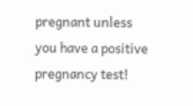pregnant unless you have a positive pregnancy test!